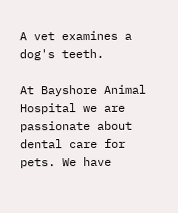A vet examines a dog's teeth.

At Bayshore Animal Hospital we are passionate about dental care for pets. We have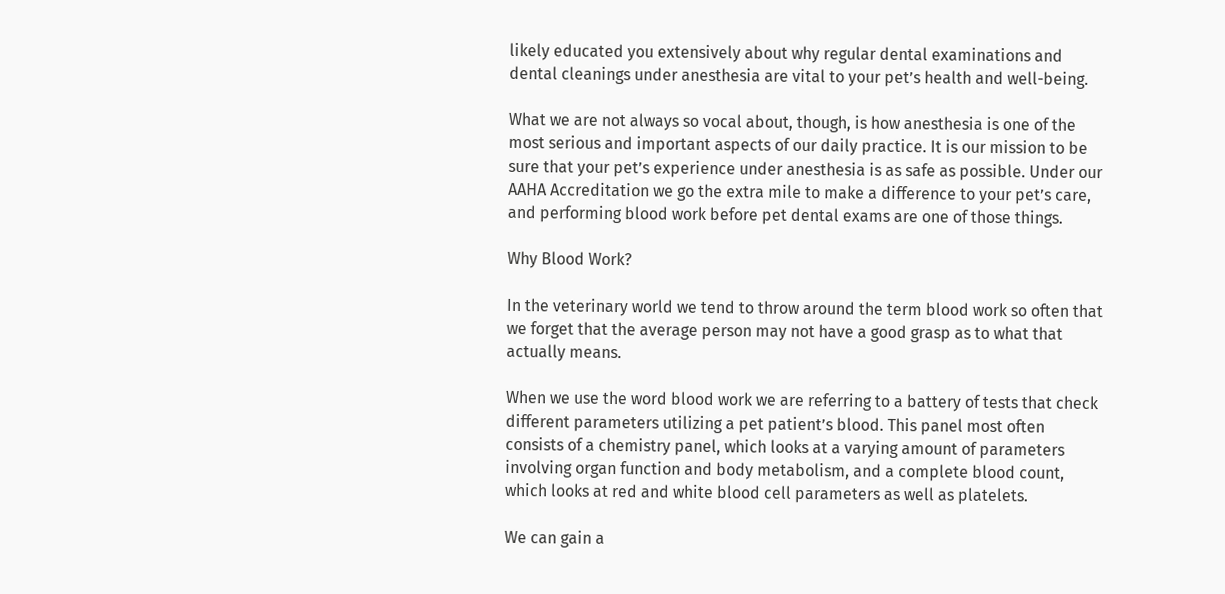likely educated you extensively about why regular dental examinations and dental cleanings under anesthesia are vital to your pet’s health and well-being.

What we are not always so vocal about, though, is how anesthesia is one of the most serious and important aspects of our daily practice. It is our mission to be sure that your pet’s experience under anesthesia is as safe as possible. Under our AAHA Accreditation we go the extra mile to make a difference to your pet’s care, and performing blood work before pet dental exams are one of those things.

Why Blood Work?

In the veterinary world we tend to throw around the term blood work so often that we forget that the average person may not have a good grasp as to what that actually means.

When we use the word blood work we are referring to a battery of tests that check different parameters utilizing a pet patient’s blood. This panel most often consists of a chemistry panel, which looks at a varying amount of parameters involving organ function and body metabolism, and a complete blood count, which looks at red and white blood cell parameters as well as platelets.

We can gain a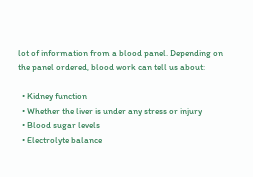lot of information from a blood panel. Depending on the panel ordered, blood work can tell us about:

  • Kidney function
  • Whether the liver is under any stress or injury
  • Blood sugar levels
  • Electrolyte balance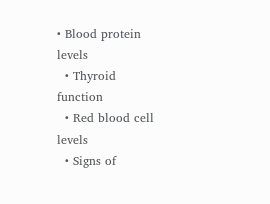• Blood protein levels
  • Thyroid function
  • Red blood cell levels
  • Signs of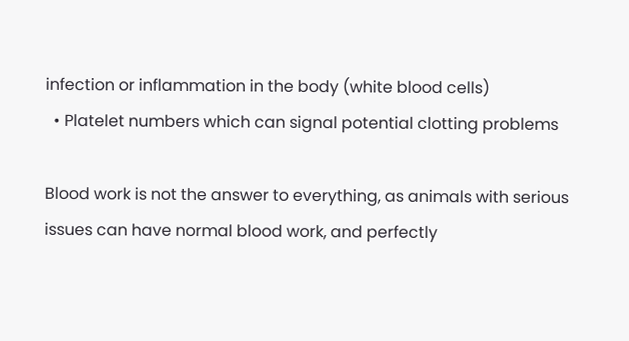infection or inflammation in the body (white blood cells)
  • Platelet numbers which can signal potential clotting problems

Blood work is not the answer to everything, as animals with serious issues can have normal blood work, and perfectly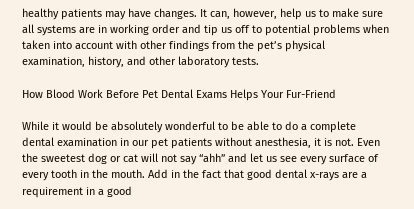healthy patients may have changes. It can, however, help us to make sure all systems are in working order and tip us off to potential problems when taken into account with other findings from the pet’s physical examination, history, and other laboratory tests.

How Blood Work Before Pet Dental Exams Helps Your Fur-Friend

While it would be absolutely wonderful to be able to do a complete dental examination in our pet patients without anesthesia, it is not. Even the sweetest dog or cat will not say “ahh” and let us see every surface of every tooth in the mouth. Add in the fact that good dental x-rays are a requirement in a good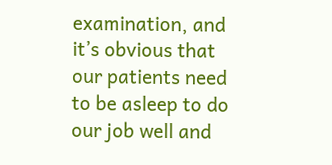examination, and it’s obvious that our patients need to be asleep to do our job well and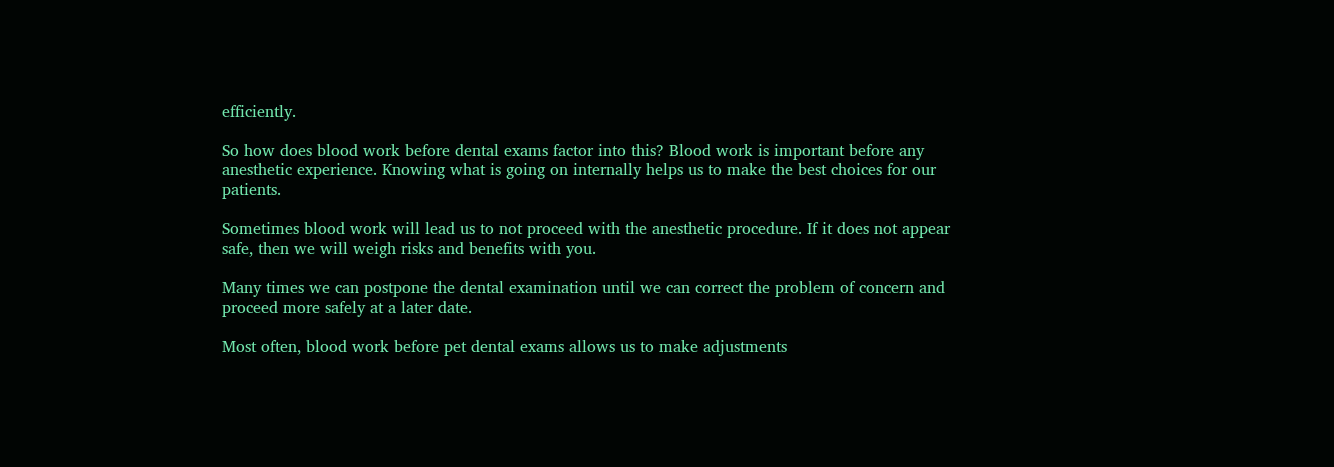efficiently.

So how does blood work before dental exams factor into this? Blood work is important before any anesthetic experience. Knowing what is going on internally helps us to make the best choices for our patients.

Sometimes blood work will lead us to not proceed with the anesthetic procedure. If it does not appear safe, then we will weigh risks and benefits with you.

Many times we can postpone the dental examination until we can correct the problem of concern and proceed more safely at a later date.

Most often, blood work before pet dental exams allows us to make adjustments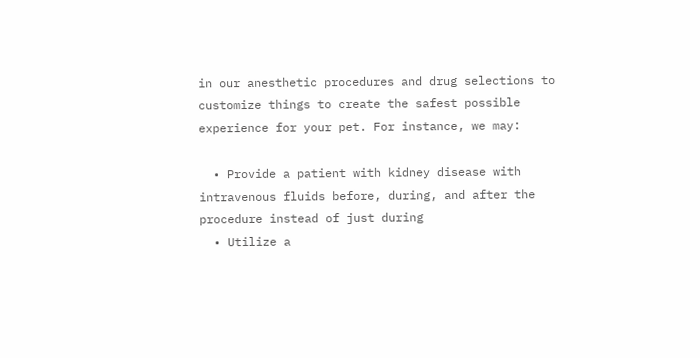in our anesthetic procedures and drug selections to customize things to create the safest possible experience for your pet. For instance, we may:

  • Provide a patient with kidney disease with intravenous fluids before, during, and after the procedure instead of just during
  • Utilize a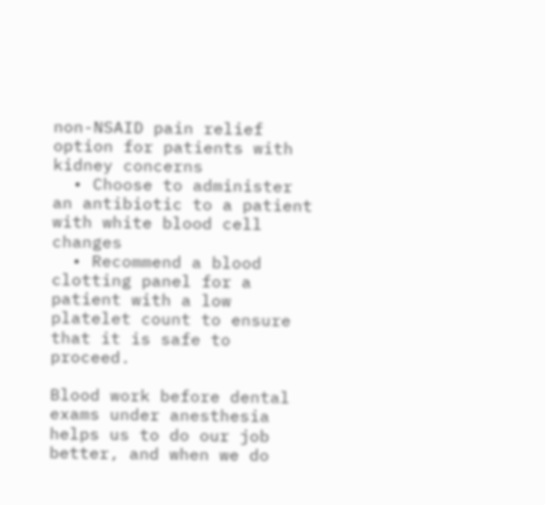non-NSAID pain relief option for patients with kidney concerns
  • Choose to administer an antibiotic to a patient with white blood cell changes
  • Recommend a blood clotting panel for a patient with a low platelet count to ensure that it is safe to proceed.

Blood work before dental exams under anesthesia helps us to do our job better, and when we do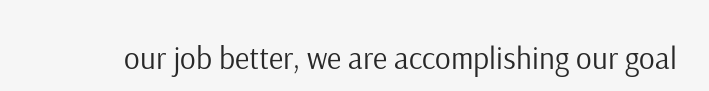our job better, we are accomplishing our goal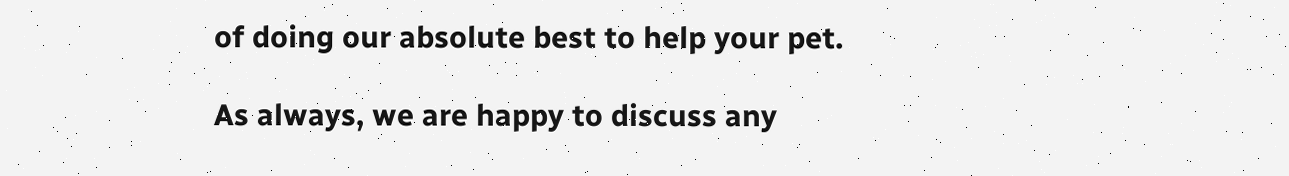of doing our absolute best to help your pet.

As always, we are happy to discuss any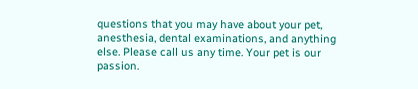questions that you may have about your pet, anesthesia, dental examinations, and anything else. Please call us any time. Your pet is our passion.